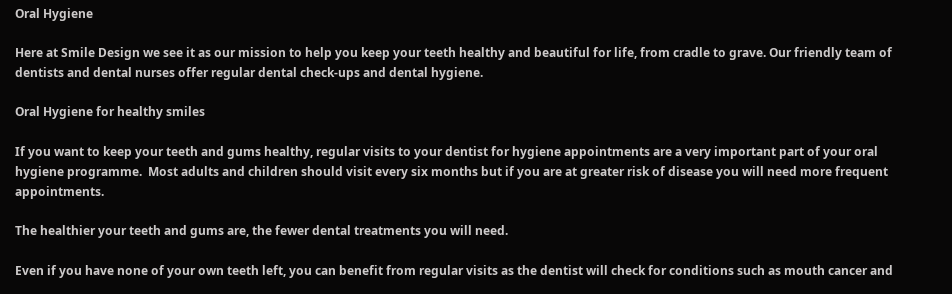Oral Hygiene

Here at Smile Design we see it as our mission to help you keep your teeth healthy and beautiful for life, from cradle to grave. Our friendly team of dentists and dental nurses offer regular dental check-ups and dental hygiene.

Oral Hygiene for healthy smiles

If you want to keep your teeth and gums healthy, regular visits to your dentist for hygiene appointments are a very important part of your oral hygiene programme.  Most adults and children should visit every six months but if you are at greater risk of disease you will need more frequent appointments.

The healthier your teeth and gums are, the fewer dental treatments you will need.

Even if you have none of your own teeth left, you can benefit from regular visits as the dentist will check for conditions such as mouth cancer and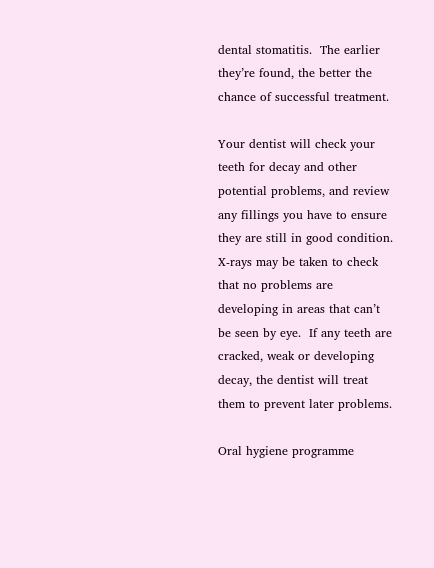dental stomatitis.  The earlier they’re found, the better the chance of successful treatment.

Your dentist will check your teeth for decay and other potential problems, and review any fillings you have to ensure they are still in good condition.  X-rays may be taken to check that no problems are developing in areas that can’t be seen by eye.  If any teeth are cracked, weak or developing decay, the dentist will treat them to prevent later problems.

Oral hygiene programme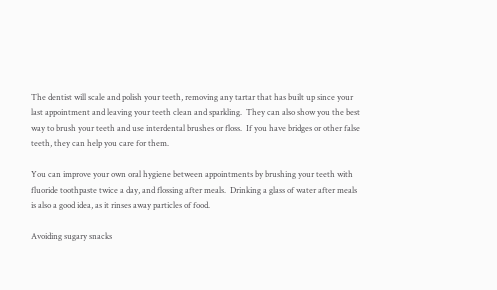The dentist will scale and polish your teeth, removing any tartar that has built up since your last appointment and leaving your teeth clean and sparkling.  They can also show you the best way to brush your teeth and use interdental brushes or floss.  If you have bridges or other false teeth, they can help you care for them.

You can improve your own oral hygiene between appointments by brushing your teeth with fluoride toothpaste twice a day, and flossing after meals.  Drinking a glass of water after meals is also a good idea, as it rinses away particles of food.

Avoiding sugary snacks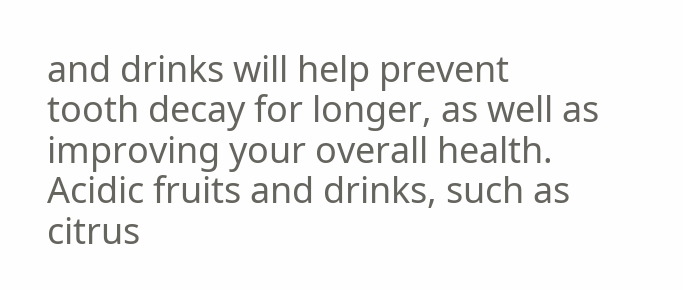and drinks will help prevent tooth decay for longer, as well as improving your overall health.  Acidic fruits and drinks, such as citrus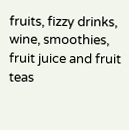fruits, fizzy drinks, wine, smoothies, fruit juice and fruit teas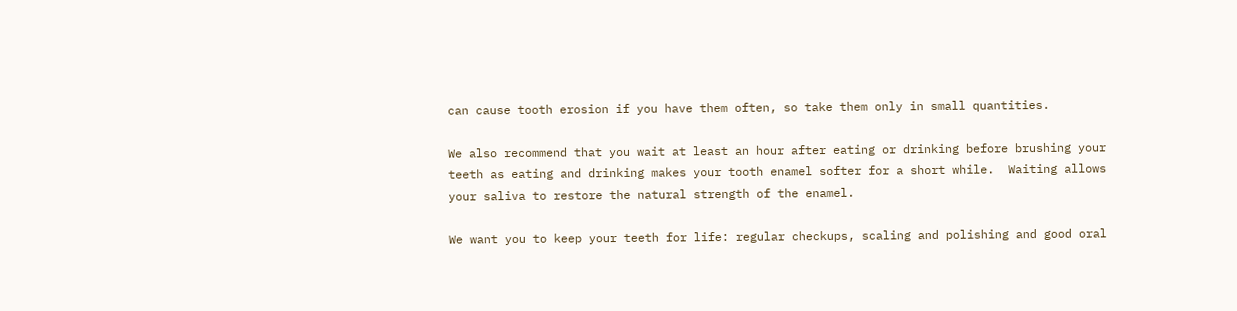can cause tooth erosion if you have them often, so take them only in small quantities.

We also recommend that you wait at least an hour after eating or drinking before brushing your teeth as eating and drinking makes your tooth enamel softer for a short while.  Waiting allows your saliva to restore the natural strength of the enamel.

We want you to keep your teeth for life: regular checkups, scaling and polishing and good oral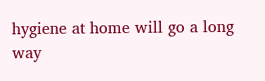hygiene at home will go a long way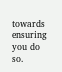towards ensuring you do so.